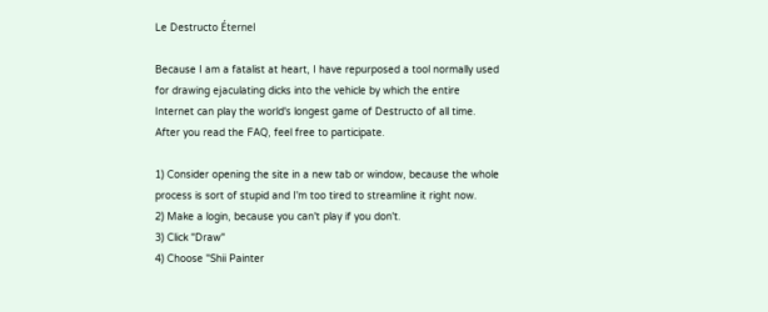Le Destructo Éternel

Because I am a fatalist at heart, I have repurposed a tool normally used for drawing ejaculating dicks into the vehicle by which the entire Internet can play the world's longest game of Destructo of all time. After you read the FAQ, feel free to participate.

1) Consider opening the site in a new tab or window, because the whole process is sort of stupid and I'm too tired to streamline it right now.
2) Make a login, because you can't play if you don't.
3) Click "Draw"
4) Choose "Shii Painter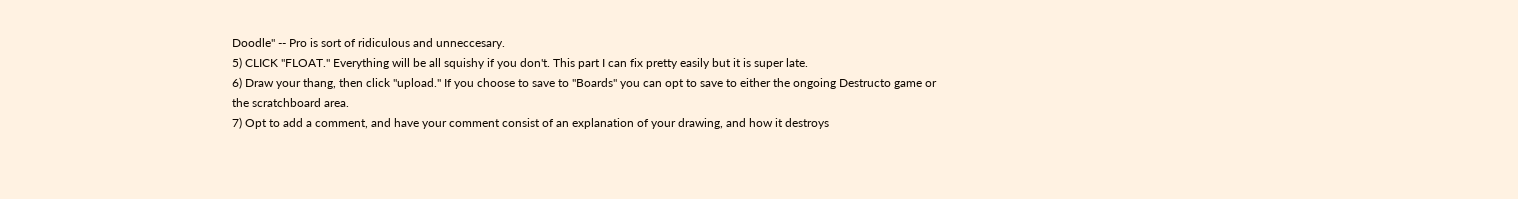Doodle" -- Pro is sort of ridiculous and unneccesary.
5) CLICK "FLOAT." Everything will be all squishy if you don't. This part I can fix pretty easily but it is super late.
6) Draw your thang, then click "upload." If you choose to save to "Boards" you can opt to save to either the ongoing Destructo game or the scratchboard area.
7) Opt to add a comment, and have your comment consist of an explanation of your drawing, and how it destroys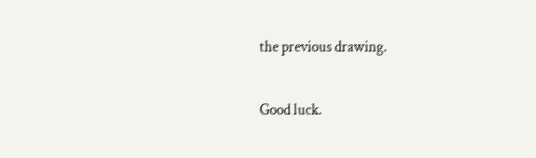the previous drawing.

Good luck.